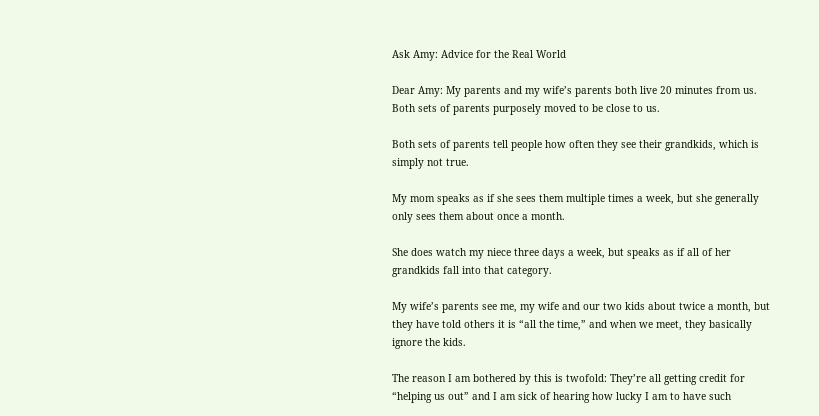Ask Amy: Advice for the Real World

Dear Amy: My parents and my wife’s parents both live 20 minutes from us. Both sets of parents purposely moved to be close to us.

Both sets of parents tell people how often they see their grandkids, which is simply not true.

My mom speaks as if she sees them multiple times a week, but she generally only sees them about once a month.

She does watch my niece three days a week, but speaks as if all of her grandkids fall into that category.

My wife’s parents see me, my wife and our two kids about twice a month, but they have told others it is “all the time,” and when we meet, they basically ignore the kids.

The reason I am bothered by this is twofold: They’re all getting credit for “helping us out” and I am sick of hearing how lucky I am to have such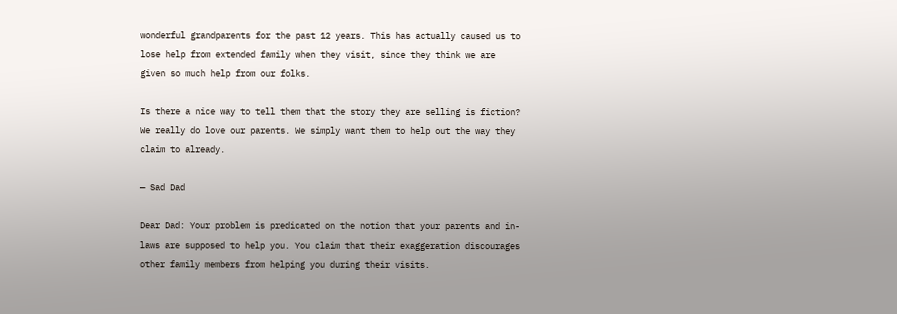wonderful grandparents for the past 12 years. This has actually caused us to lose help from extended family when they visit, since they think we are given so much help from our folks.

Is there a nice way to tell them that the story they are selling is fiction? We really do love our parents. We simply want them to help out the way they claim to already.

— Sad Dad

Dear Dad: Your problem is predicated on the notion that your parents and in-laws are supposed to help you. You claim that their exaggeration discourages other family members from helping you during their visits.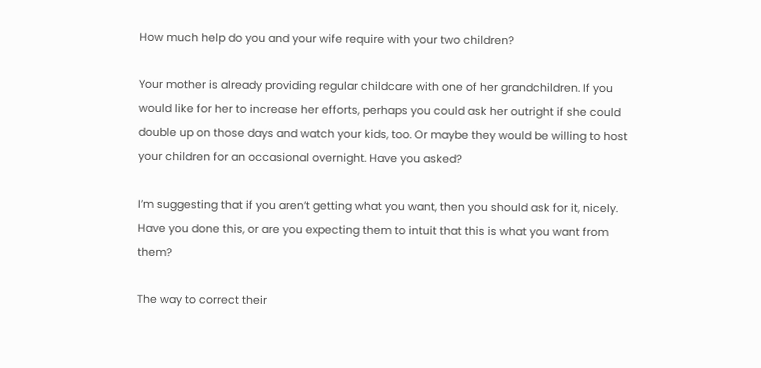How much help do you and your wife require with your two children?

Your mother is already providing regular childcare with one of her grandchildren. If you would like for her to increase her efforts, perhaps you could ask her outright if she could double up on those days and watch your kids, too. Or maybe they would be willing to host your children for an occasional overnight. Have you asked?

I’m suggesting that if you aren’t getting what you want, then you should ask for it, nicely. Have you done this, or are you expecting them to intuit that this is what you want from them?

The way to correct their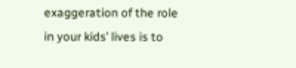exaggeration of the role in your kids’ lives is to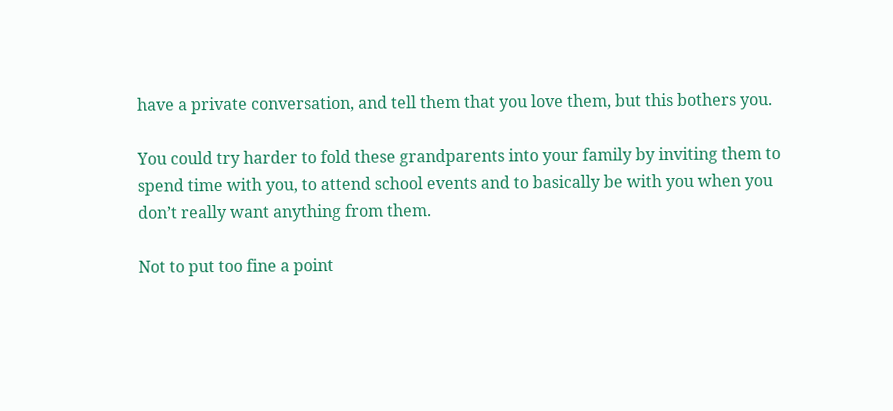have a private conversation, and tell them that you love them, but this bothers you.

You could try harder to fold these grandparents into your family by inviting them to spend time with you, to attend school events and to basically be with you when you don’t really want anything from them.

Not to put too fine a point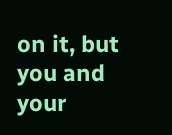on it, but you and your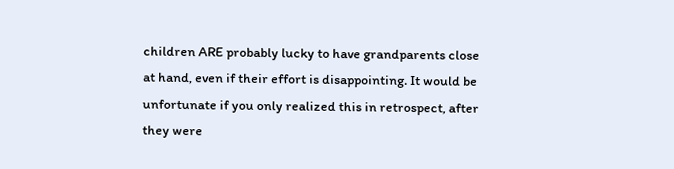children ARE probably lucky to have grandparents close at hand, even if their effort is disappointing. It would be unfortunate if you only realized this in retrospect, after they were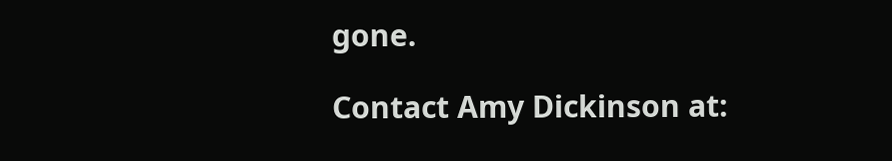gone.

Contact Amy Dickinson at: